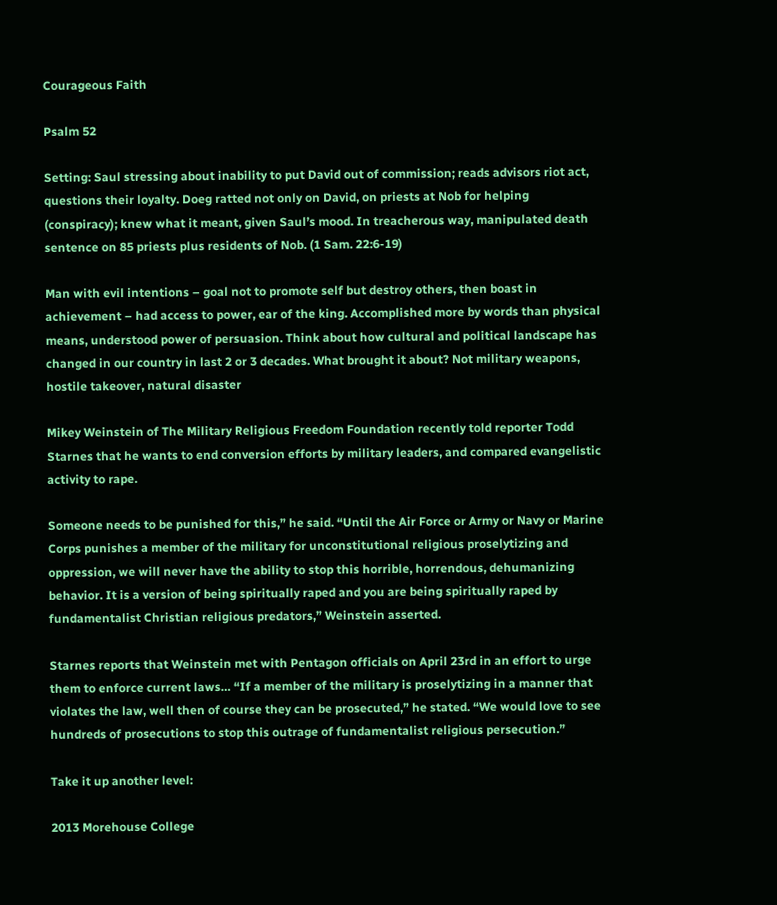Courageous Faith

Psalm 52

Setting: Saul stressing about inability to put David out of commission; reads advisors riot act, questions their loyalty. Doeg ratted not only on David, on priests at Nob for helping (conspiracy); knew what it meant, given Saul’s mood. In treacherous way, manipulated death sentence on 85 priests plus residents of Nob. (1 Sam. 22:6-19)

Man with evil intentions – goal not to promote self but destroy others, then boast in achievement – had access to power, ear of the king. Accomplished more by words than physical means, understood power of persuasion. Think about how cultural and political landscape has changed in our country in last 2 or 3 decades. What brought it about? Not military weapons, hostile takeover, natural disaster

Mikey Weinstein of The Military Religious Freedom Foundation recently told reporter Todd Starnes that he wants to end conversion efforts by military leaders, and compared evangelistic activity to rape.

Someone needs to be punished for this,” he said. “Until the Air Force or Army or Navy or Marine Corps punishes a member of the military for unconstitutional religious proselytizing and oppression, we will never have the ability to stop this horrible, horrendous, dehumanizing behavior. It is a version of being spiritually raped and you are being spiritually raped by fundamentalist Christian religious predators,” Weinstein asserted.

Starnes reports that Weinstein met with Pentagon officials on April 23rd in an effort to urge them to enforce current laws… “If a member of the military is proselytizing in a manner that violates the law, well then of course they can be prosecuted,” he stated. “We would love to see hundreds of prosecutions to stop this outrage of fundamentalist religious persecution.”

Take it up another level:

2013 Morehouse College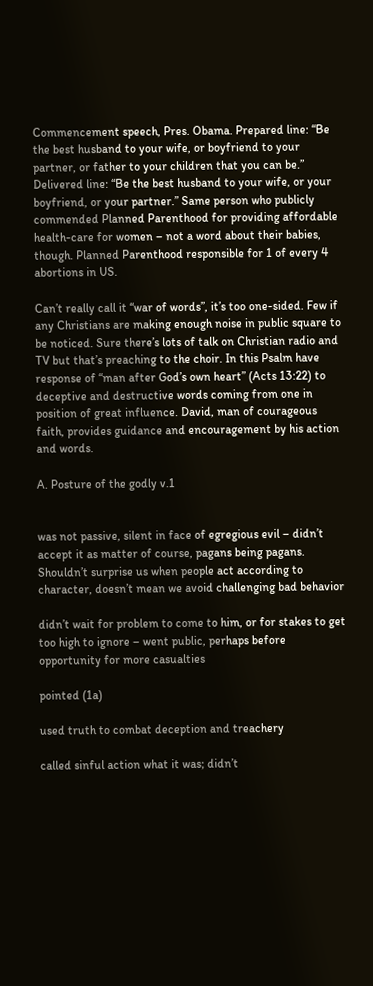Commencement speech, Pres. Obama. Prepared line: “Be the best husband to your wife, or boyfriend to your partner, or father to your children that you can be.” Delivered line: “Be the best husband to your wife, or your boyfriend, or your partner.” Same person who publicly commended Planned Parenthood for providing affordable health-care for women – not a word about their babies, though. Planned Parenthood responsible for 1 of every 4 abortions in US.

Can’t really call it “war of words”, it’s too one-sided. Few if any Christians are making enough noise in public square to be noticed. Sure there’s lots of talk on Christian radio and TV but that’s preaching to the choir. In this Psalm have response of “man after God’s own heart” (Acts 13:22) to deceptive and destructive words coming from one in position of great influence. David, man of courageous faith, provides guidance and encouragement by his action and words.

A. Posture of the godly v.1


was not passive, silent in face of egregious evil – didn’t accept it as matter of course, pagans being pagans. Shouldn’t surprise us when people act according to character, doesn’t mean we avoid challenging bad behavior

didn’t wait for problem to come to him, or for stakes to get too high to ignore – went public, perhaps before opportunity for more casualties

pointed (1a)

used truth to combat deception and treachery

called sinful action what it was; didn’t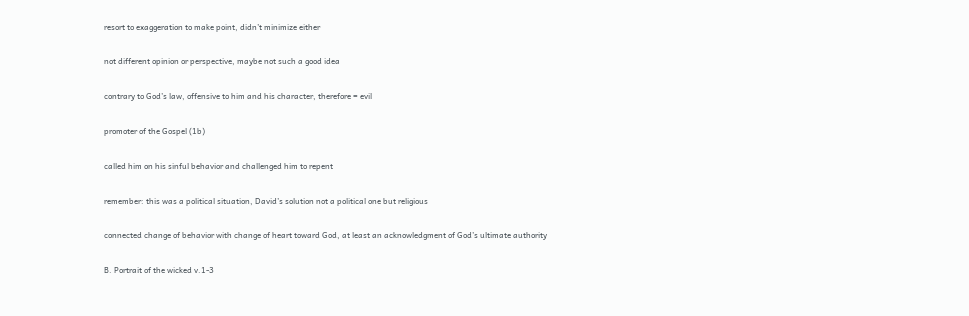resort to exaggeration to make point, didn’t minimize either

not different opinion or perspective, maybe not such a good idea

contrary to God’s law, offensive to him and his character, therefore = evil

promoter of the Gospel (1b)

called him on his sinful behavior and challenged him to repent

remember: this was a political situation, David’s solution not a political one but religious

connected change of behavior with change of heart toward God, at least an acknowledgment of God’s ultimate authority

B. Portrait of the wicked v.1-3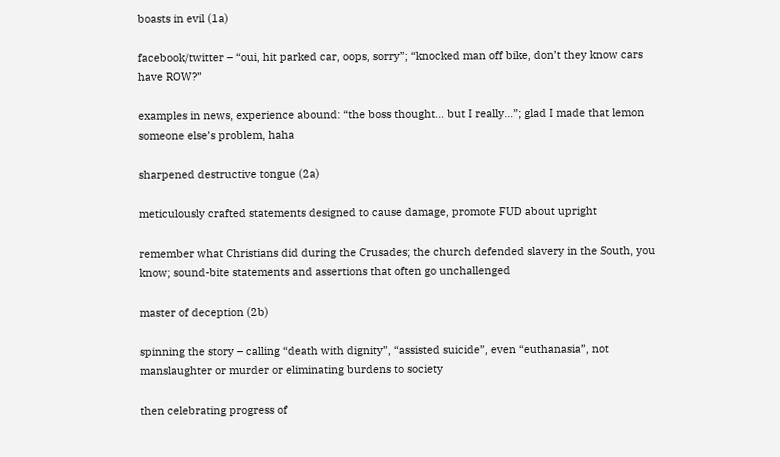boasts in evil (1a)

facebook/twitter – “oui, hit parked car, oops, sorry”; “knocked man off bike, don’t they know cars have ROW?”

examples in news, experience abound: “the boss thought… but I really…”; glad I made that lemon someone else’s problem, haha

sharpened destructive tongue (2a)

meticulously crafted statements designed to cause damage, promote FUD about upright

remember what Christians did during the Crusades; the church defended slavery in the South, you know; sound-bite statements and assertions that often go unchallenged

master of deception (2b)

spinning the story – calling “death with dignity”, “assisted suicide”, even “euthanasia”, not manslaughter or murder or eliminating burdens to society

then celebrating progress of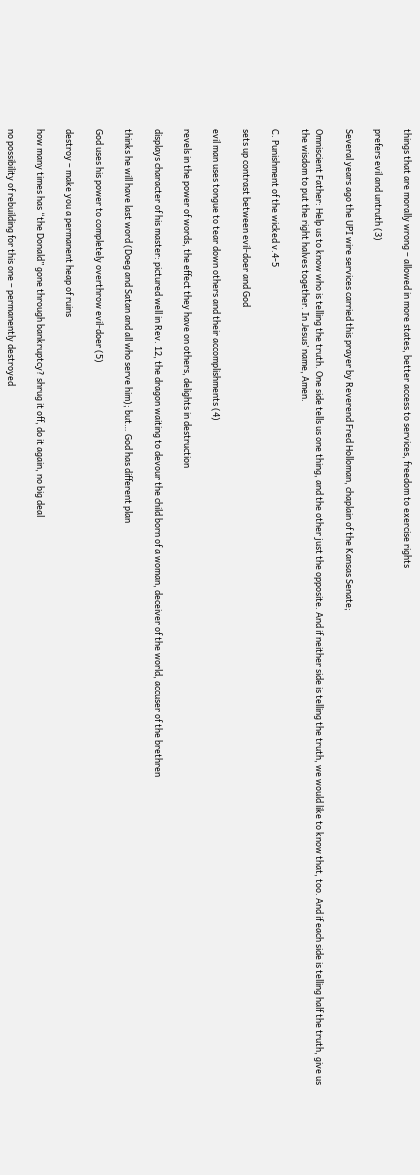things that are morally wrong – allowed in more states, better access to services, freedom to exercise rights

prefers evil and untruth (3)

Several years ago the UPI wire services carried this prayer by Reverend Fred Holloman, chaplain of the Kansas Senate;

Omniscient Father: Help us to know who is telling the truth. One side tells us one thing, and the other just the opposite. And if neither side is telling the truth, we would like to know that, too. And if each side is telling half the truth, give us the wisdom to put the right halves together. In Jesus’ name, Amen.

C. Punishment of the wicked v.4-5

sets up contrast between evil-doer and God

evil man uses tongue to tear down others and their accomplishments (4)

revels in the power of words, the effect they have on others, delights in destruction

displays character of his master: pictured well in Rev. 12, the dragon waiting to devour the child born of a woman, deceiver of the world, accuser of the brethren

thinks he will have last word (Doeg and Satan and all who serve him); but… God has different plan

God uses his power to completely overthrow evil-doer (5)

destroy – make you a permanent heap of ruins

how many times has “the Donald” gone through bankruptcy? shrug it off, do it again, no big deal

no possibility of rebuilding for this one – permanently destroyed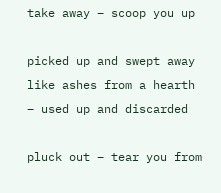take away – scoop you up

picked up and swept away like ashes from a hearth – used up and discarded

pluck out – tear you from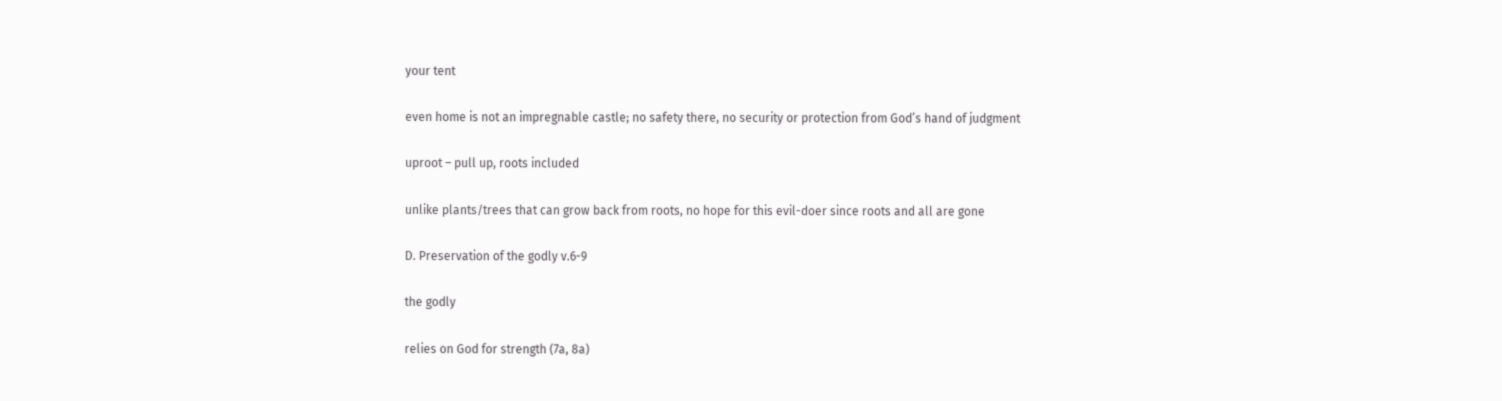your tent

even home is not an impregnable castle; no safety there, no security or protection from God’s hand of judgment

uproot – pull up, roots included

unlike plants/trees that can grow back from roots, no hope for this evil-doer since roots and all are gone

D. Preservation of the godly v.6-9

the godly

relies on God for strength (7a, 8a)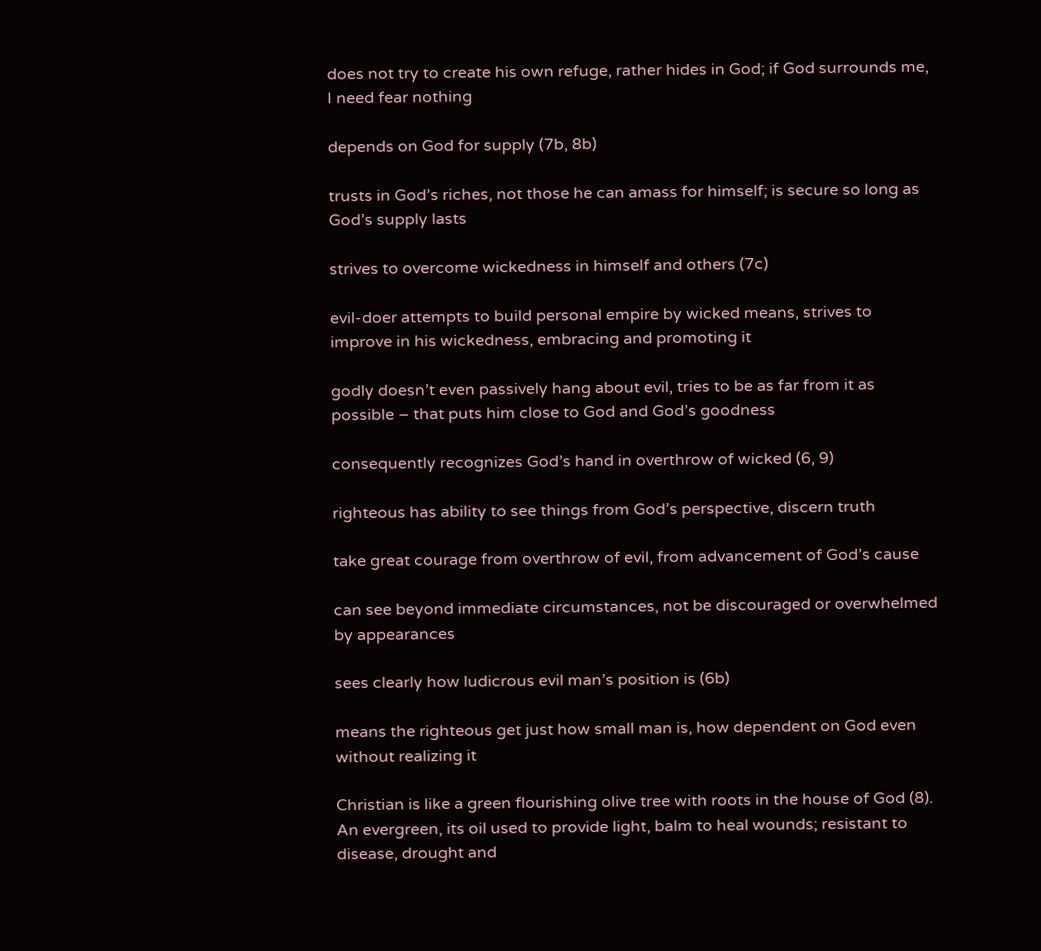does not try to create his own refuge, rather hides in God; if God surrounds me, I need fear nothing

depends on God for supply (7b, 8b)

trusts in God’s riches, not those he can amass for himself; is secure so long as God’s supply lasts

strives to overcome wickedness in himself and others (7c)

evil-doer attempts to build personal empire by wicked means, strives to improve in his wickedness, embracing and promoting it

godly doesn’t even passively hang about evil, tries to be as far from it as possible – that puts him close to God and God’s goodness

consequently recognizes God’s hand in overthrow of wicked (6, 9)

righteous has ability to see things from God’s perspective, discern truth

take great courage from overthrow of evil, from advancement of God’s cause

can see beyond immediate circumstances, not be discouraged or overwhelmed by appearances

sees clearly how ludicrous evil man’s position is (6b)

means the righteous get just how small man is, how dependent on God even without realizing it

Christian is like a green flourishing olive tree with roots in the house of God (8). An evergreen, its oil used to provide light, balm to heal wounds; resistant to disease, drought and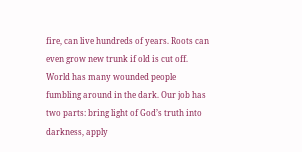fire, can live hundreds of years. Roots can even grow new trunk if old is cut off. World has many wounded people fumbling around in the dark. Our job has two parts: bring light of God’s truth into darkness, apply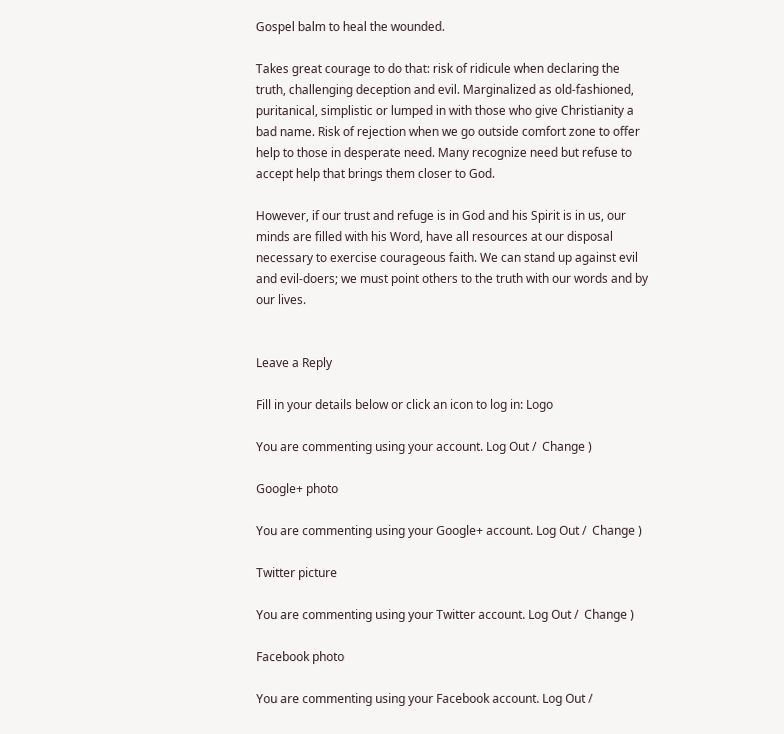Gospel balm to heal the wounded.

Takes great courage to do that: risk of ridicule when declaring the truth, challenging deception and evil. Marginalized as old-fashioned, puritanical, simplistic or lumped in with those who give Christianity a bad name. Risk of rejection when we go outside comfort zone to offer help to those in desperate need. Many recognize need but refuse to accept help that brings them closer to God.

However, if our trust and refuge is in God and his Spirit is in us, our minds are filled with his Word, have all resources at our disposal necessary to exercise courageous faith. We can stand up against evil and evil-doers; we must point others to the truth with our words and by our lives.


Leave a Reply

Fill in your details below or click an icon to log in: Logo

You are commenting using your account. Log Out /  Change )

Google+ photo

You are commenting using your Google+ account. Log Out /  Change )

Twitter picture

You are commenting using your Twitter account. Log Out /  Change )

Facebook photo

You are commenting using your Facebook account. Log Out /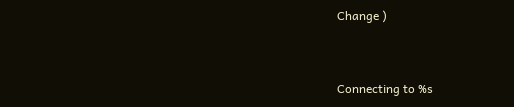Change )


Connecting to %s